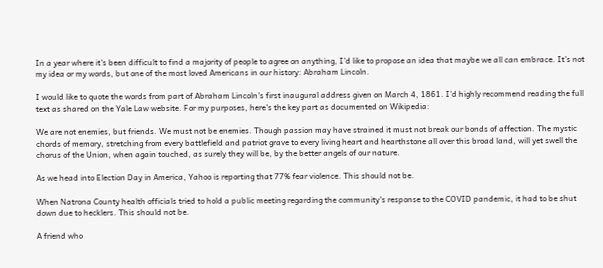In a year where it's been difficult to find a majority of people to agree on anything, I'd like to propose an idea that maybe we all can embrace. It's not my idea or my words, but one of the most loved Americans in our history: Abraham Lincoln.

I would like to quote the words from part of Abraham Lincoln's first inaugural address given on March 4, 1861. I'd highly recommend reading the full text as shared on the Yale Law website. For my purposes, here's the key part as documented on Wikipedia:

We are not enemies, but friends. We must not be enemies. Though passion may have strained it must not break our bonds of affection. The mystic chords of memory, stretching from every battlefield and patriot grave to every living heart and hearthstone all over this broad land, will yet swell the chorus of the Union, when again touched, as surely they will be, by the better angels of our nature.

As we head into Election Day in America, Yahoo is reporting that 77% fear violence. This should not be.

When Natrona County health officials tried to hold a public meeting regarding the community's response to the COVID pandemic, it had to be shut down due to hecklers. This should not be.

A friend who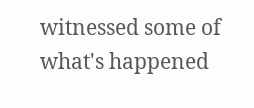witnessed some of what's happened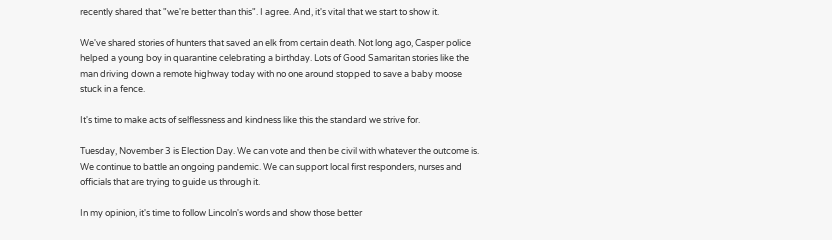recently shared that "we're better than this". I agree. And, it's vital that we start to show it.

We've shared stories of hunters that saved an elk from certain death. Not long ago, Casper police helped a young boy in quarantine celebrating a birthday. Lots of Good Samaritan stories like the man driving down a remote highway today with no one around stopped to save a baby moose stuck in a fence.

It's time to make acts of selflessness and kindness like this the standard we strive for.

Tuesday, November 3 is Election Day. We can vote and then be civil with whatever the outcome is. We continue to battle an ongoing pandemic. We can support local first responders, nurses and officials that are trying to guide us through it.

In my opinion, it's time to follow Lincoln's words and show those better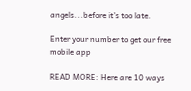angels...before it's too late.

Enter your number to get our free mobile app

READ MORE: Here are 10 ways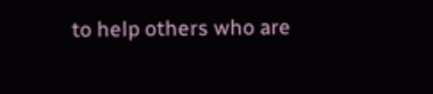to help others who are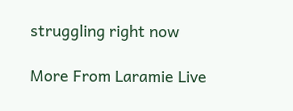struggling right now

More From Laramie Live